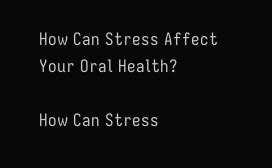How Can Stress Affect Your Oral Health?

How Can Stress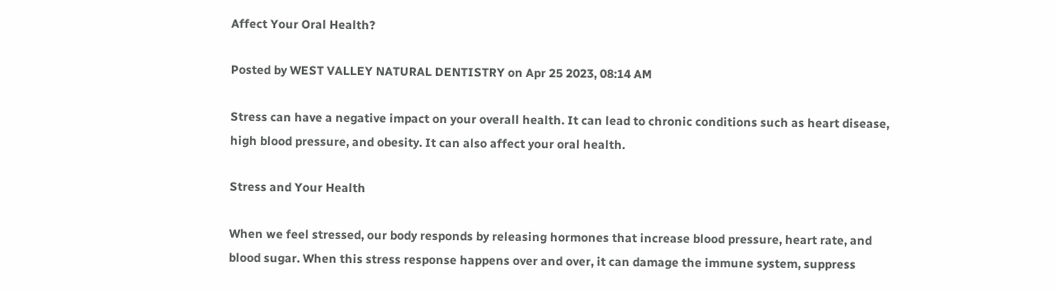Affect Your Oral Health?

Posted by WEST VALLEY NATURAL DENTISTRY on Apr 25 2023, 08:14 AM

Stress can have a negative impact on your overall health. It can lead to chronic conditions such as heart disease, high blood pressure, and obesity. It can also affect your oral health.

Stress and Your Health

When we feel stressed, our body responds by releasing hormones that increase blood pressure, heart rate, and blood sugar. When this stress response happens over and over, it can damage the immune system, suppress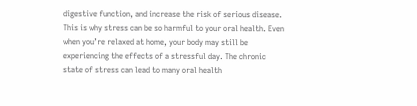digestive function, and increase the risk of serious disease. This is why stress can be so harmful to your oral health. Even when you’re relaxed at home, your body may still be experiencing the effects of a stressful day. The chronic state of stress can lead to many oral health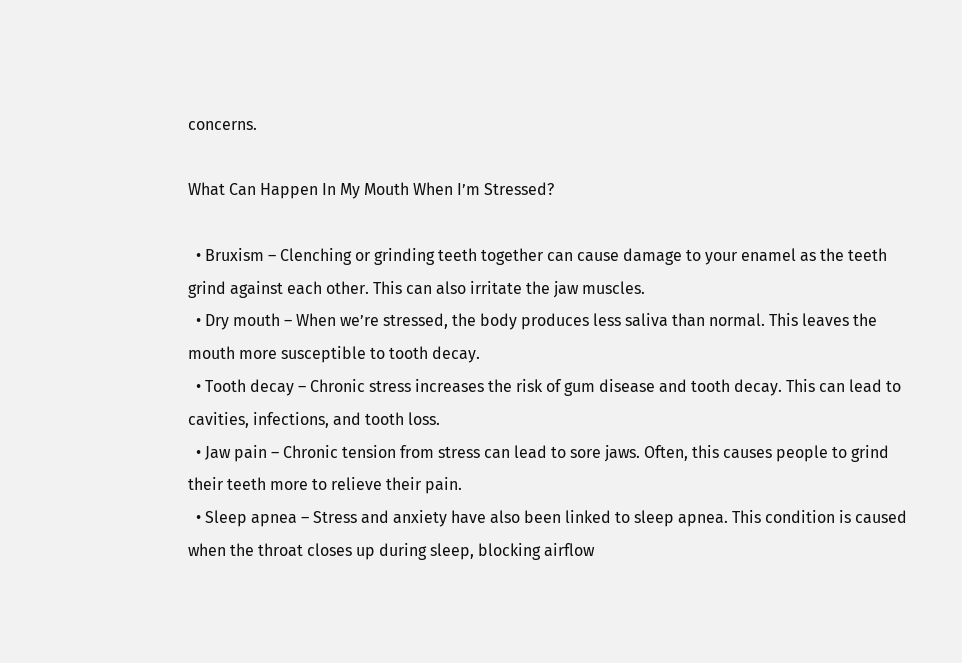concerns.

What Can Happen In My Mouth When I’m Stressed?

  • Bruxism – Clenching or grinding teeth together can cause damage to your enamel as the teeth grind against each other. This can also irritate the jaw muscles.
  • Dry mouth – When we’re stressed, the body produces less saliva than normal. This leaves the mouth more susceptible to tooth decay.
  • Tooth decay – Chronic stress increases the risk of gum disease and tooth decay. This can lead to cavities, infections, and tooth loss.
  • Jaw pain – Chronic tension from stress can lead to sore jaws. Often, this causes people to grind their teeth more to relieve their pain.
  • Sleep apnea – Stress and anxiety have also been linked to sleep apnea. This condition is caused when the throat closes up during sleep, blocking airflow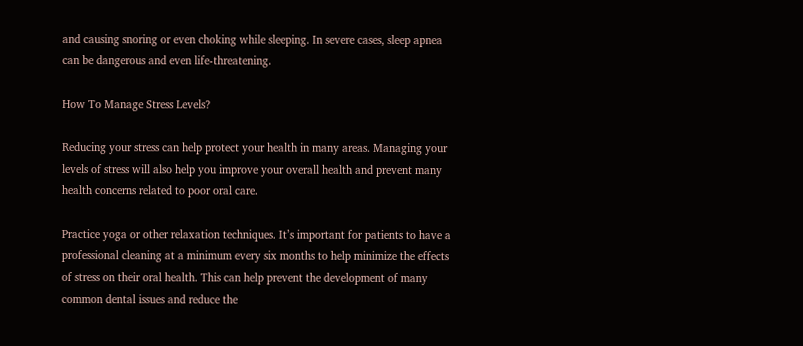and causing snoring or even choking while sleeping. In severe cases, sleep apnea can be dangerous and even life-threatening.

How To Manage Stress Levels?

Reducing your stress can help protect your health in many areas. Managing your levels of stress will also help you improve your overall health and prevent many health concerns related to poor oral care.

Practice yoga or other relaxation techniques. It’s important for patients to have a professional cleaning at a minimum every six months to help minimize the effects of stress on their oral health. This can help prevent the development of many common dental issues and reduce the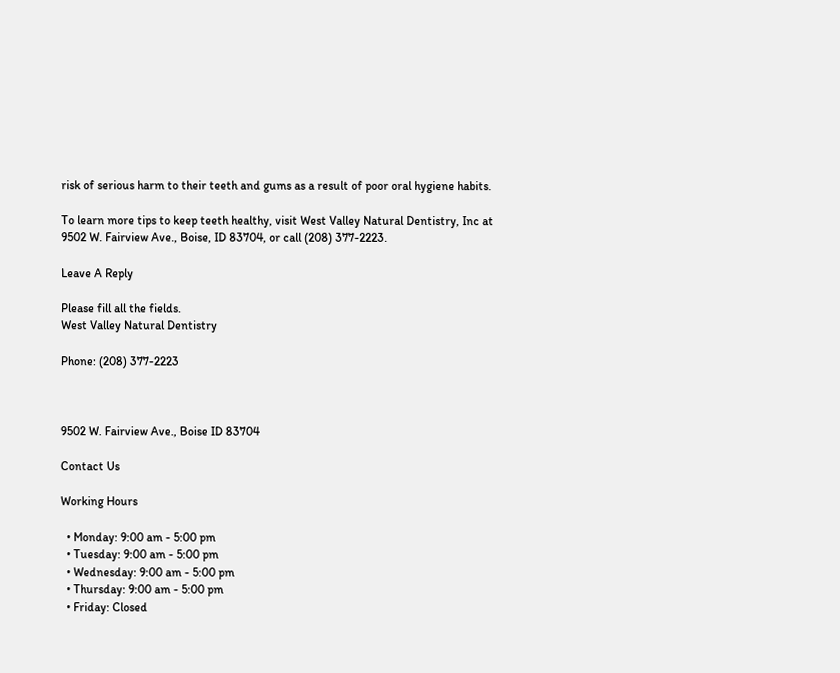risk of serious harm to their teeth and gums as a result of poor oral hygiene habits.

To learn more tips to keep teeth healthy, visit West Valley Natural Dentistry, Inc at 9502 W. Fairview Ave., Boise, ID 83704, or call (208) 377-2223.

Leave A Reply

Please fill all the fields.
West Valley Natural Dentistry

Phone: (208) 377-2223



9502 W. Fairview Ave., Boise ID 83704

Contact Us

Working Hours

  • Monday: 9:00 am - 5:00 pm
  • Tuesday: 9:00 am - 5:00 pm
  • Wednesday: 9:00 am - 5:00 pm
  • Thursday: 9:00 am - 5:00 pm
  • Friday: Closed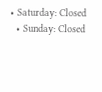• Saturday: Closed
  • Sunday: Closed